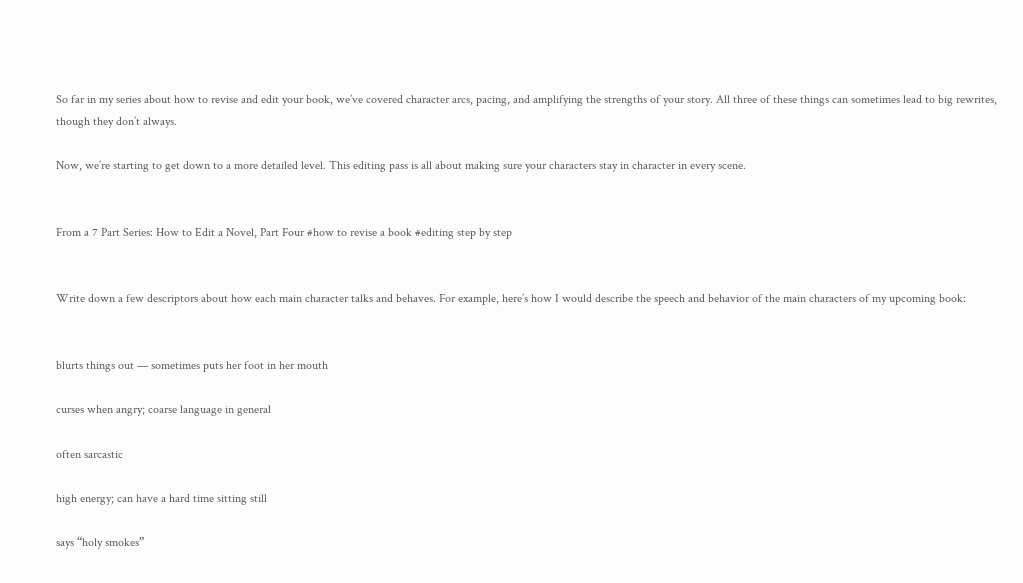So far in my series about how to revise and edit your book, we’ve covered character arcs, pacing, and amplifying the strengths of your story. All three of these things can sometimes lead to big rewrites, though they don’t always.

Now, we’re starting to get down to a more detailed level. This editing pass is all about making sure your characters stay in character in every scene.


From a 7 Part Series: How to Edit a Novel, Part Four #how to revise a book #editing step by step


Write down a few descriptors about how each main character talks and behaves. For example, here’s how I would describe the speech and behavior of the main characters of my upcoming book:


blurts things out — sometimes puts her foot in her mouth

curses when angry; coarse language in general

often sarcastic

high energy; can have a hard time sitting still

says “holy smokes”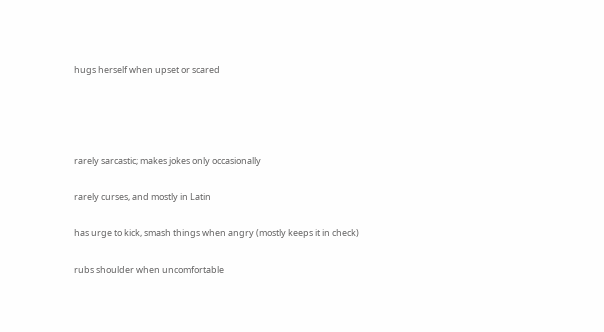hugs herself when upset or scared




rarely sarcastic; makes jokes only occasionally

rarely curses, and mostly in Latin

has urge to kick, smash things when angry (mostly keeps it in check)

rubs shoulder when uncomfortable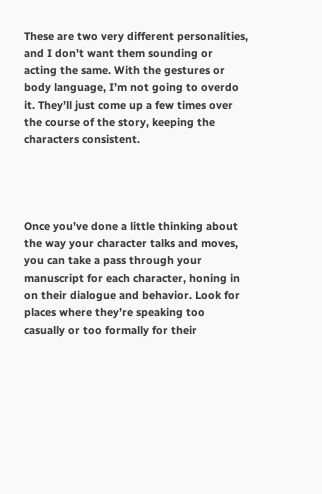These are two very different personalities, and I don’t want them sounding or acting the same. With the gestures or body language, I’m not going to overdo it. They’ll just come up a few times over the course of the story, keeping the characters consistent.




Once you’ve done a little thinking about the way your character talks and moves, you can take a pass through your manuscript for each character, honing in on their dialogue and behavior. Look for places where they’re speaking too casually or too formally for their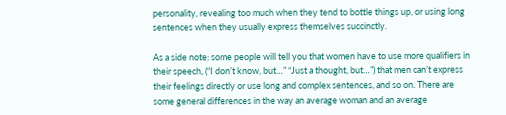personality, revealing too much when they tend to bottle things up, or using long sentences when they usually express themselves succinctly.

As a side note: some people will tell you that women have to use more qualifiers in their speech, (“I don’t know, but…” “Just a thought, but…”) that men can’t express their feelings directly or use long and complex sentences, and so on. There are some general differences in the way an average woman and an average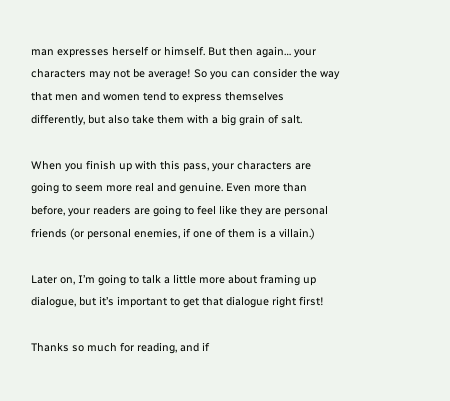man expresses herself or himself. But then again… your characters may not be average! So you can consider the way that men and women tend to express themselves differently, but also take them with a big grain of salt.

When you finish up with this pass, your characters are going to seem more real and genuine. Even more than before, your readers are going to feel like they are personal friends (or personal enemies, if one of them is a villain.)

Later on, I’m going to talk a little more about framing up dialogue, but it’s important to get that dialogue right first!

Thanks so much for reading, and if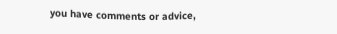you have comments or advice,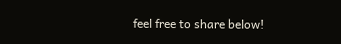feel free to share below!